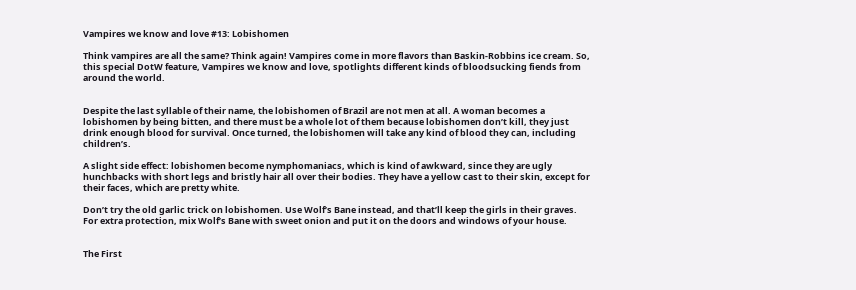Vampires we know and love #13: Lobishomen

Think vampires are all the same? Think again! Vampires come in more flavors than Baskin-Robbins ice cream. So, this special DotW feature, Vampires we know and love, spotlights different kinds of bloodsucking fiends from around the world.


Despite the last syllable of their name, the lobishomen of Brazil are not men at all. A woman becomes a lobishomen by being bitten, and there must be a whole lot of them because lobishomen don’t kill, they just drink enough blood for survival. Once turned, the lobishomen will take any kind of blood they can, including children’s.

A slight side effect: lobishomen become nymphomaniacs, which is kind of awkward, since they are ugly hunchbacks with short legs and bristly hair all over their bodies. They have a yellow cast to their skin, except for their faces, which are pretty white.

Don’t try the old garlic trick on lobishomen. Use Wolf’s Bane instead, and that’ll keep the girls in their graves. For extra protection, mix Wolf’s Bane with sweet onion and put it on the doors and windows of your house.


The First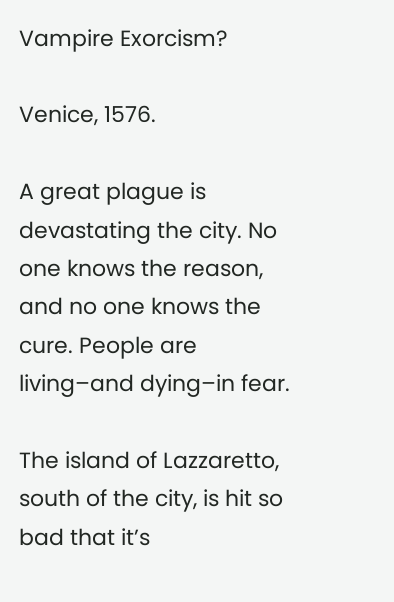Vampire Exorcism?

Venice, 1576.

A great plague is devastating the city. No one knows the reason, and no one knows the cure. People are living–and dying–in fear.

The island of Lazzaretto, south of the city, is hit so bad that it’s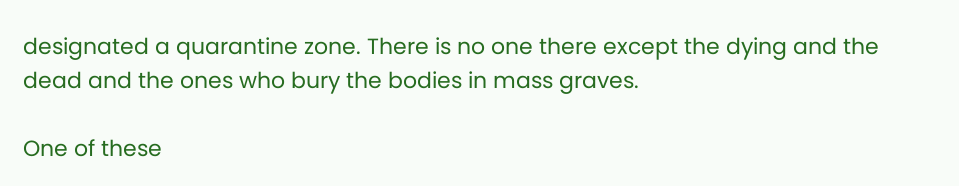designated a quarantine zone. There is no one there except the dying and the dead and the ones who bury the bodies in mass graves.

One of these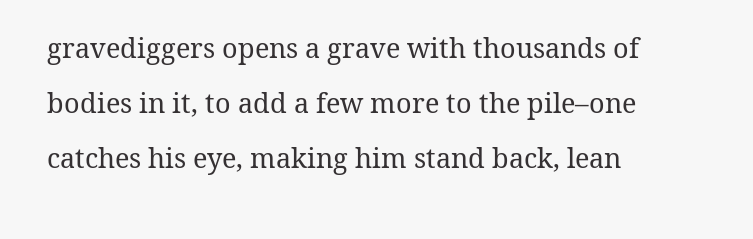gravediggers opens a grave with thousands of bodies in it, to add a few more to the pile–one catches his eye, making him stand back, lean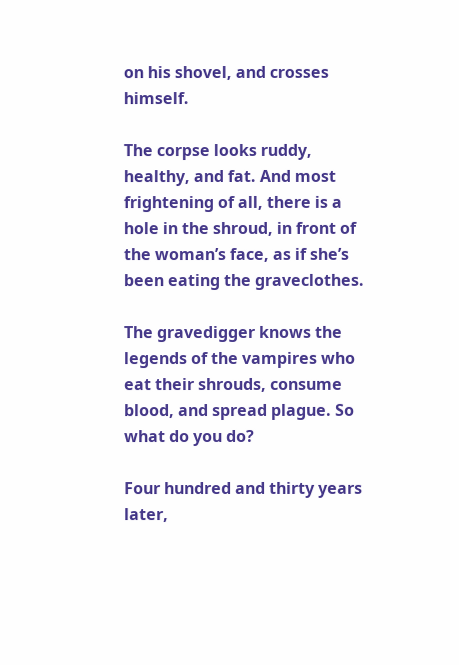on his shovel, and crosses himself.

The corpse looks ruddy, healthy, and fat. And most frightening of all, there is a hole in the shroud, in front of the woman’s face, as if she’s been eating the graveclothes.

The gravedigger knows the legends of the vampires who eat their shrouds, consume blood, and spread plague. So what do you do?

Four hundred and thirty years later,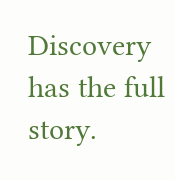Discovery has the full story.